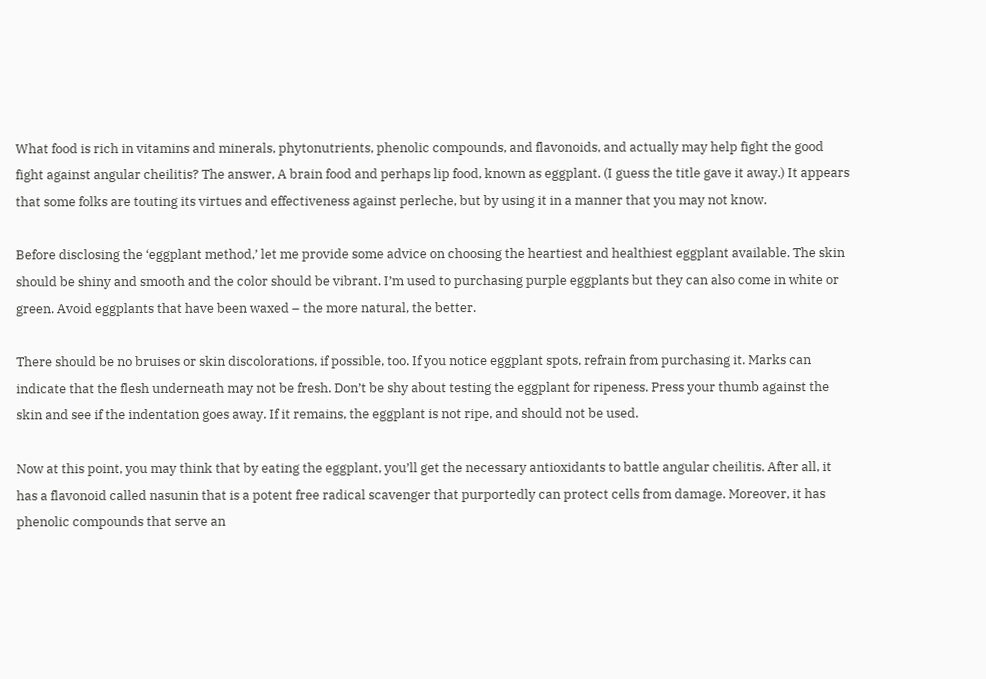What food is rich in vitamins and minerals, phytonutrients, phenolic compounds, and flavonoids, and actually may help fight the good fight against angular cheilitis? The answer, A brain food and perhaps lip food, known as eggplant. (I guess the title gave it away.) It appears that some folks are touting its virtues and effectiveness against perleche, but by using it in a manner that you may not know.

Before disclosing the ‘eggplant method,’ let me provide some advice on choosing the heartiest and healthiest eggplant available. The skin should be shiny and smooth and the color should be vibrant. I’m used to purchasing purple eggplants but they can also come in white or green. Avoid eggplants that have been waxed – the more natural, the better.

There should be no bruises or skin discolorations, if possible, too. If you notice eggplant spots, refrain from purchasing it. Marks can indicate that the flesh underneath may not be fresh. Don’t be shy about testing the eggplant for ripeness. Press your thumb against the skin and see if the indentation goes away. If it remains, the eggplant is not ripe, and should not be used.

Now at this point, you may think that by eating the eggplant, you’ll get the necessary antioxidants to battle angular cheilitis. After all, it has a flavonoid called nasunin that is a potent free radical scavenger that purportedly can protect cells from damage. Moreover, it has phenolic compounds that serve an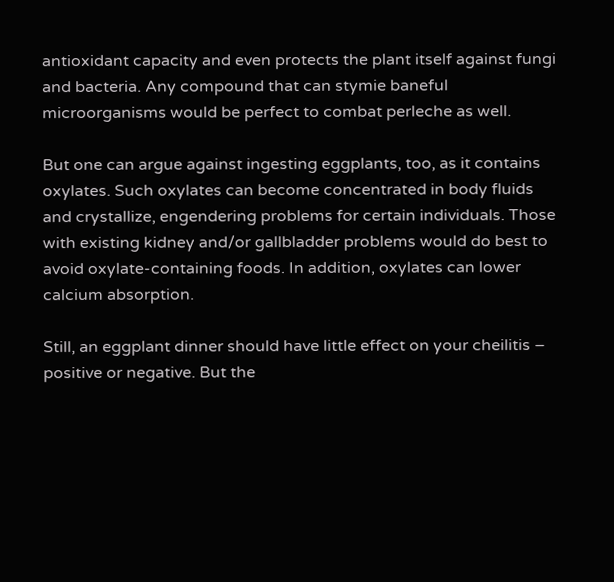antioxidant capacity and even protects the plant itself against fungi and bacteria. Any compound that can stymie baneful microorganisms would be perfect to combat perleche as well.

But one can argue against ingesting eggplants, too, as it contains oxylates. Such oxylates can become concentrated in body fluids and crystallize, engendering problems for certain individuals. Those with existing kidney and/or gallbladder problems would do best to avoid oxylate-containing foods. In addition, oxylates can lower calcium absorption.

Still, an eggplant dinner should have little effect on your cheilitis – positive or negative. But the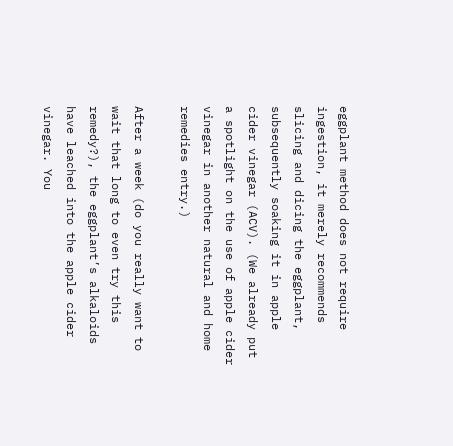eggplant method does not require ingestion, it merely recommends slicing and dicing the eggplant, subsequently soaking it in apple cider vinegar (ACV). (We already put a spotlight on the use of apple cider vinegar in another natural and home remedies entry.)

After a week (do you really want to wait that long to even try this remedy?), the eggplant’s alkaloids have leached into the apple cider vinegar. You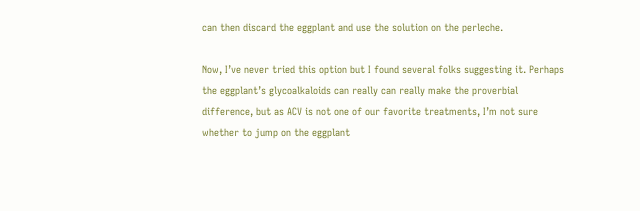can then discard the eggplant and use the solution on the perleche.

Now, I’ve never tried this option but I found several folks suggesting it. Perhaps the eggplant’s glycoalkaloids can really can really make the proverbial difference, but as ACV is not one of our favorite treatments, I’m not sure whether to jump on the eggplant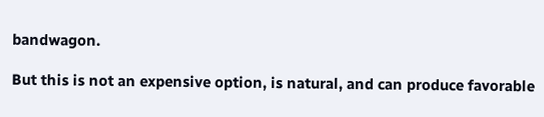bandwagon.

But this is not an expensive option, is natural, and can produce favorable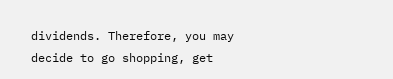dividends. Therefore, you may decide to go shopping, get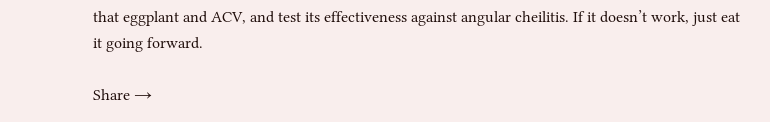that eggplant and ACV, and test its effectiveness against angular cheilitis. If it doesn’t work, just eat it going forward.

Share →